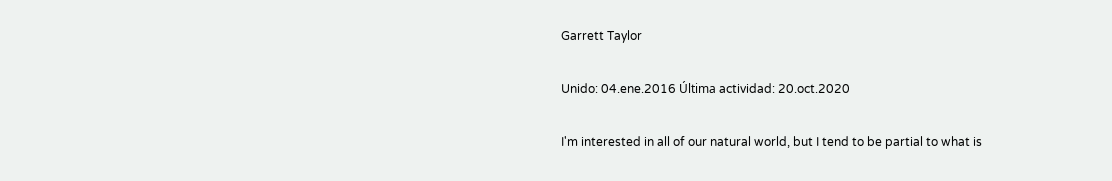Garrett Taylor

Unido: 04.ene.2016 Última actividad: 20.oct.2020

I'm interested in all of our natural world, but I tend to be partial to what is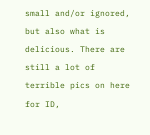small and/or ignored, but also what is delicious. There are still a lot of terrible pics on here for ID,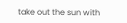take out the sun with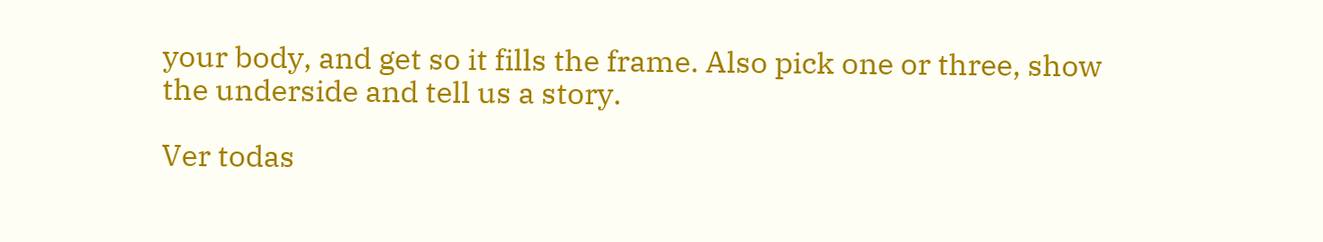your body, and get so it fills the frame. Also pick one or three, show the underside and tell us a story.

Ver todas